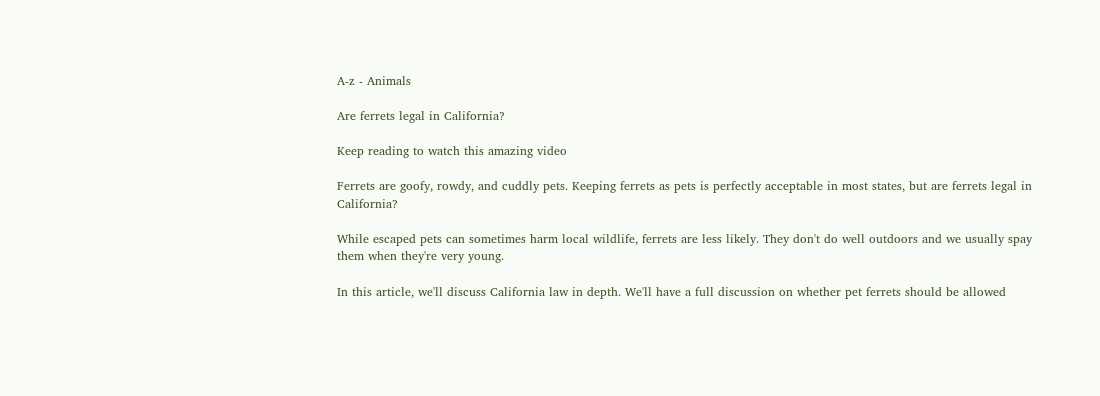A-z - Animals

Are ferrets legal in California?

Keep reading to watch this amazing video

Ferrets are goofy, rowdy, and cuddly pets. Keeping ferrets as pets is perfectly acceptable in most states, but are ferrets legal in California?

While escaped pets can sometimes harm local wildlife, ferrets are less likely. They don't do well outdoors and we usually spay them when they're very young.

In this article, we'll discuss California law in depth. We'll have a full discussion on whether pet ferrets should be allowed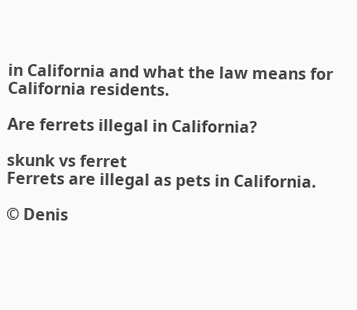in California and what the law means for California residents.

Are ferrets illegal in California?

skunk vs ferret
Ferrets are illegal as pets in California.

© Denis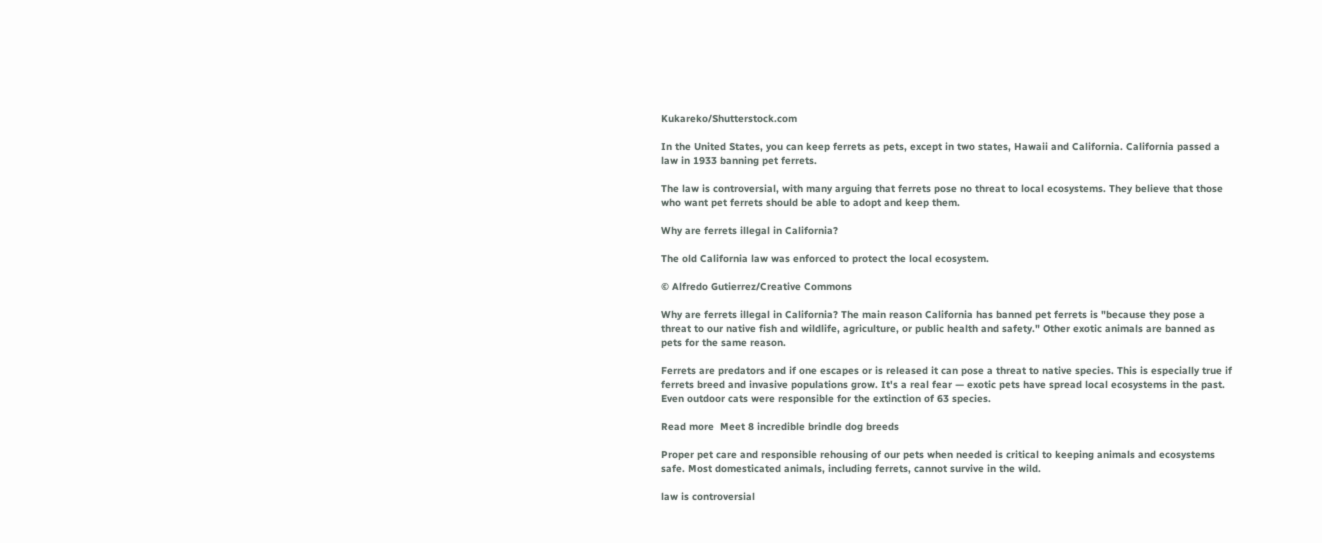Kukareko/Shutterstock.com

In the United States, you can keep ferrets as pets, except in two states, Hawaii and California. California passed a law in 1933 banning pet ferrets.

The law is controversial, with many arguing that ferrets pose no threat to local ecosystems. They believe that those who want pet ferrets should be able to adopt and keep them.

Why are ferrets illegal in California?

The old California law was enforced to protect the local ecosystem.

© Alfredo Gutierrez/Creative Commons

Why are ferrets illegal in California? The main reason California has banned pet ferrets is "because they pose a threat to our native fish and wildlife, agriculture, or public health and safety." Other exotic animals are banned as pets for the same reason.

Ferrets are predators and if one escapes or is released it can pose a threat to native species. This is especially true if ferrets breed and invasive populations grow. It's a real fear — exotic pets have spread local ecosystems in the past. Even outdoor cats were responsible for the extinction of 63 species.

Read more  Meet 8 incredible brindle dog breeds

Proper pet care and responsible rehousing of our pets when needed is critical to keeping animals and ecosystems safe. Most domesticated animals, including ferrets, cannot survive in the wild.

law is controversial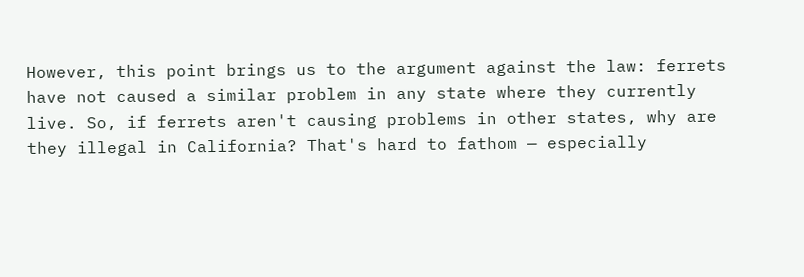However, this point brings us to the argument against the law: ferrets have not caused a similar problem in any state where they currently live. So, if ferrets aren't causing problems in other states, why are they illegal in California? That's hard to fathom — especially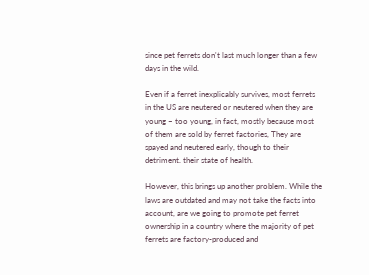since pet ferrets don't last much longer than a few days in the wild.

Even if a ferret inexplicably survives, most ferrets in the US are neutered or neutered when they are young – too young, in fact, mostly because most of them are sold by ferret factories, They are spayed and neutered early, though to their detriment. their state of health.

However, this brings up another problem. While the laws are outdated and may not take the facts into account, are we going to promote pet ferret ownership in a country where the majority of pet ferrets are factory-produced and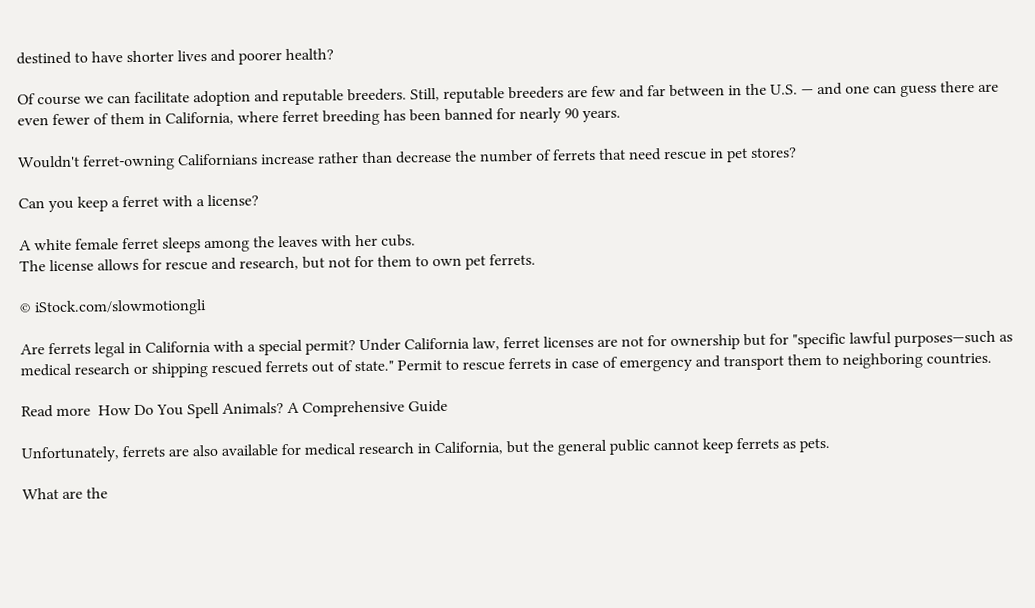destined to have shorter lives and poorer health?

Of course we can facilitate adoption and reputable breeders. Still, reputable breeders are few and far between in the U.S. — and one can guess there are even fewer of them in California, where ferret breeding has been banned for nearly 90 years.

Wouldn't ferret-owning Californians increase rather than decrease the number of ferrets that need rescue in pet stores?

Can you keep a ferret with a license?

A white female ferret sleeps among the leaves with her cubs.
The license allows for rescue and research, but not for them to own pet ferrets.

© iStock.com/slowmotiongli

Are ferrets legal in California with a special permit? Under California law, ferret licenses are not for ownership but for "specific lawful purposes—such as medical research or shipping rescued ferrets out of state." Permit to rescue ferrets in case of emergency and transport them to neighboring countries.

Read more  How Do You Spell Animals? A Comprehensive Guide

Unfortunately, ferrets are also available for medical research in California, but the general public cannot keep ferrets as pets.

What are the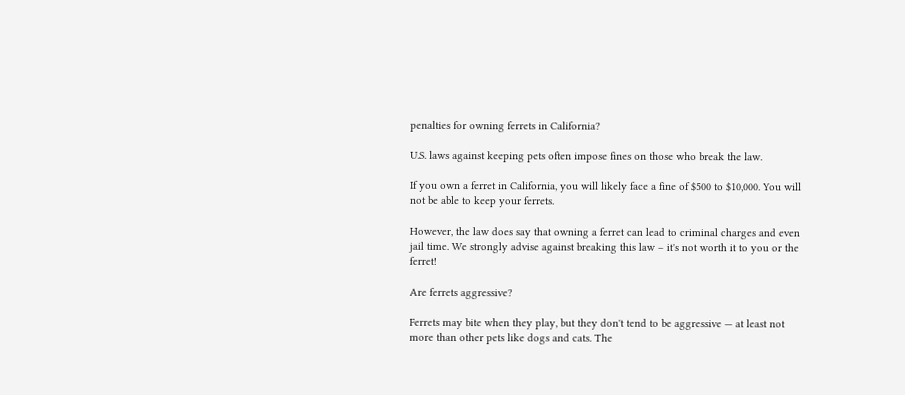penalties for owning ferrets in California?

U.S. laws against keeping pets often impose fines on those who break the law.

If you own a ferret in California, you will likely face a fine of $500 to $10,000. You will not be able to keep your ferrets.

However, the law does say that owning a ferret can lead to criminal charges and even jail time. We strongly advise against breaking this law – it's not worth it to you or the ferret!

Are ferrets aggressive?

Ferrets may bite when they play, but they don't tend to be aggressive — at least not more than other pets like dogs and cats. The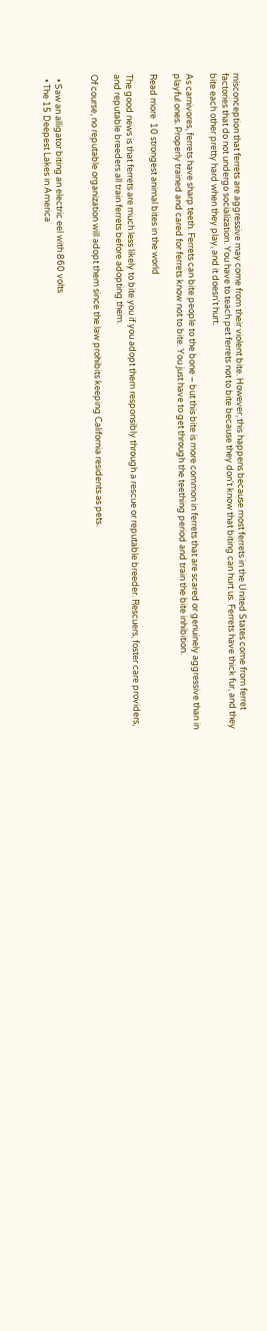misconception that ferrets are aggressive may come from their violent bite. However, this happens because most ferrets in the United States come from ferret factories that do not undergo socialization. You have to teach pet ferrets not to bite because they don't know that biting can hurt us. Ferrets have thick fur, and they bite each other pretty hard when they play, and it doesn't hurt.

As carnivores, ferrets have sharp teeth. Ferrets can bite people to the bone – but this bite is more common in ferrets that are scared or genuinely aggressive than in playful ones. Properly trained and cared for ferrets know not to bite. You just have to get through the teething period and train the bite inhibition.

Read more  10 strongest animal bites in the world

The good news is that ferrets are much less likely to bite you if you adopt them responsibly through a rescue or reputable breeder. Rescuers, foster care providers, and reputable breeders all train ferrets before adopting them.

Of course, no reputable organization will adopt them since the law prohibits keeping California residents as pets.


  • Saw an alligator biting an electric eel with 860 volts
  • The 15 Deepest Lakes in America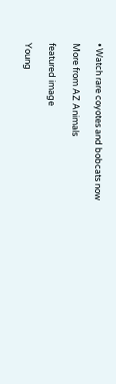• Watch rare coyotes and bobcats now

More from AZ Animals

featured image

Young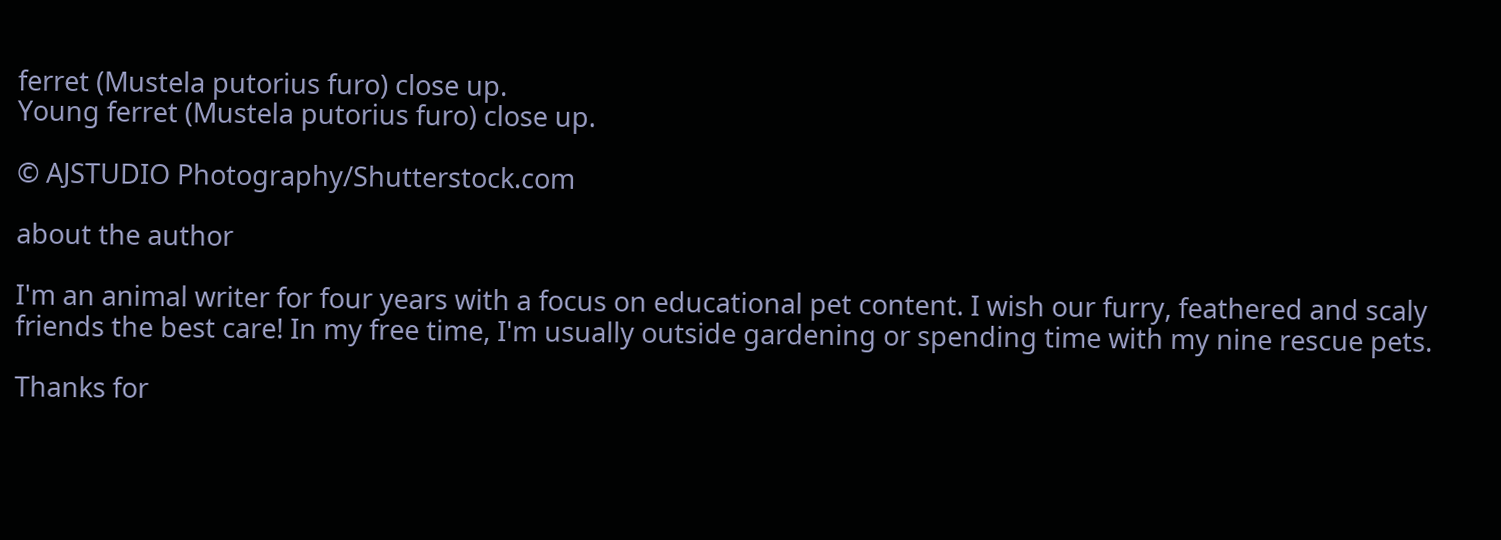ferret (Mustela putorius furo) close up.
Young ferret (Mustela putorius furo) close up.

© AJSTUDIO Photography/Shutterstock.com

about the author

I'm an animal writer for four years with a focus on educational pet content. I wish our furry, feathered and scaly friends the best care! In my free time, I'm usually outside gardening or spending time with my nine rescue pets.

Thanks for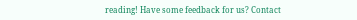reading! Have some feedback for us? Contact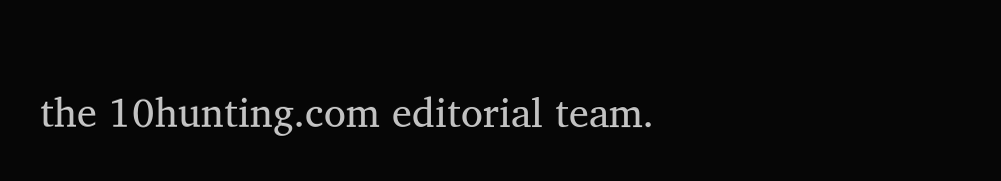the 10hunting.com editorial team.